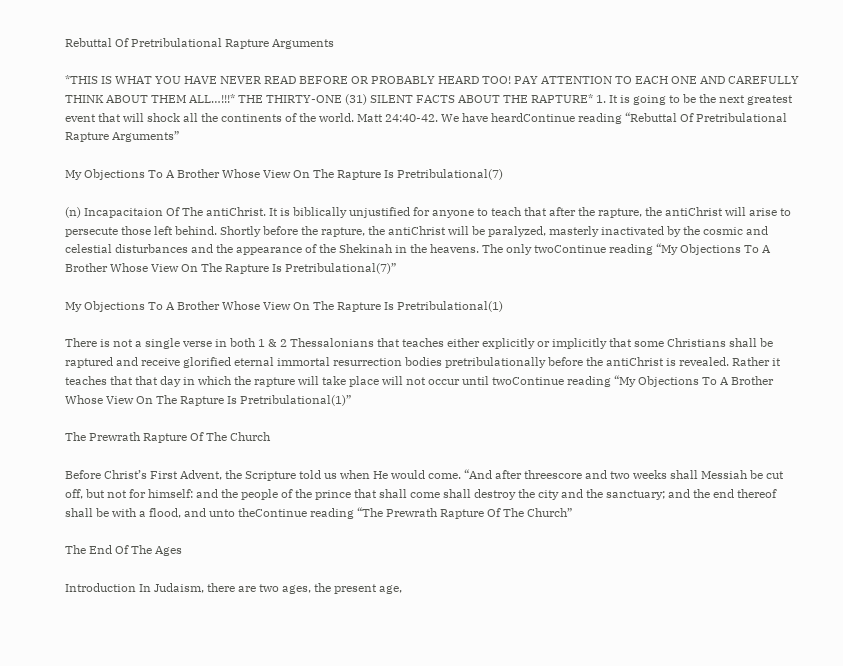Rebuttal Of Pretribulational Rapture Arguments

*THIS IS WHAT YOU HAVE NEVER READ BEFORE OR PROBABLY HEARD TOO! PAY ATTENTION TO EACH ONE AND CAREFULLY THINK ABOUT THEM ALL…!!!* THE THIRTY-ONE (31) SILENT FACTS ABOUT THE RAPTURE* 1. It is going to be the next greatest event that will shock all the continents of the world. Matt 24:40-42. We have heardContinue reading “Rebuttal Of Pretribulational Rapture Arguments”

My Objections To A Brother Whose View On The Rapture Is Pretribulational(7)

(n) Incapacitaion Of The antiChrist. It is biblically unjustified for anyone to teach that after the rapture, the antiChrist will arise to persecute those left behind. Shortly before the rapture, the antiChrist will be paralyzed, masterly inactivated by the cosmic and celestial disturbances and the appearance of the Shekinah in the heavens. The only twoContinue reading “My Objections To A Brother Whose View On The Rapture Is Pretribulational(7)”

My Objections To A Brother Whose View On The Rapture Is Pretribulational(1)

There is not a single verse in both 1 & 2 Thessalonians that teaches either explicitly or implicitly that some Christians shall be raptured and receive glorified eternal immortal resurrection bodies pretribulationally before the antiChrist is revealed. Rather it teaches that that day in which the rapture will take place will not occur until twoContinue reading “My Objections To A Brother Whose View On The Rapture Is Pretribulational(1)”

The Prewrath Rapture Of The Church

Before Christ’s First Advent, the Scripture told us when He would come. “And after threescore and two weeks shall Messiah be cut off, but not for himself: and the people of the prince that shall come shall destroy the city and the sanctuary; and the end thereof shall be with a flood, and unto theContinue reading “The Prewrath Rapture Of The Church”

The End Of The Ages

Introduction In Judaism, there are two ages, the present age,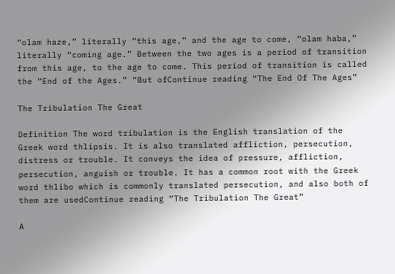“olam haze,” literally “this age,” and the age to come, “olam haba,” literally “coming age.” Between the two ages is a period of transition from this age, to the age to come. This period of transition is called the “End of the Ages.” “But ofContinue reading “The End Of The Ages”

The Tribulation The Great

Definition The word tribulation is the English translation of the Greek word thlipsis. It is also translated affliction, persecution, distress or trouble. It conveys the idea of pressure, affliction, persecution, anguish or trouble. It has a common root with the Greek word thlibo which is commonly translated persecution, and also both of them are usedContinue reading “The Tribulation The Great”

A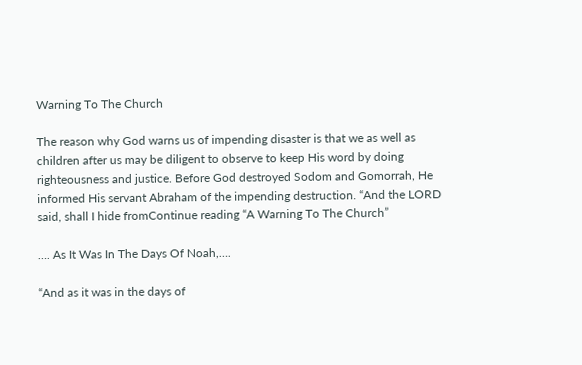Warning To The Church

The reason why God warns us of impending disaster is that we as well as children after us may be diligent to observe to keep His word by doing righteousness and justice. Before God destroyed Sodom and Gomorrah, He informed His servant Abraham of the impending destruction. “And the LORD said, shall I hide fromContinue reading “A Warning To The Church”

…. As It Was In The Days Of Noah,….

“And as it was in the days of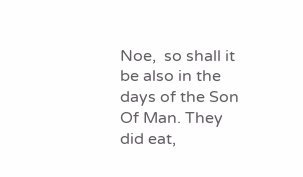Noe,  so shall it be also in the days of the Son Of Man. They did eat,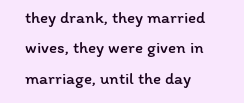they drank, they married wives, they were given in marriage, until the day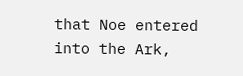that Noe entered into the Ark,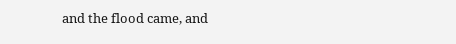and the flood came, and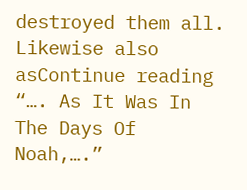destroyed them all. Likewise also asContinue reading “…. As It Was In The Days Of Noah,….”